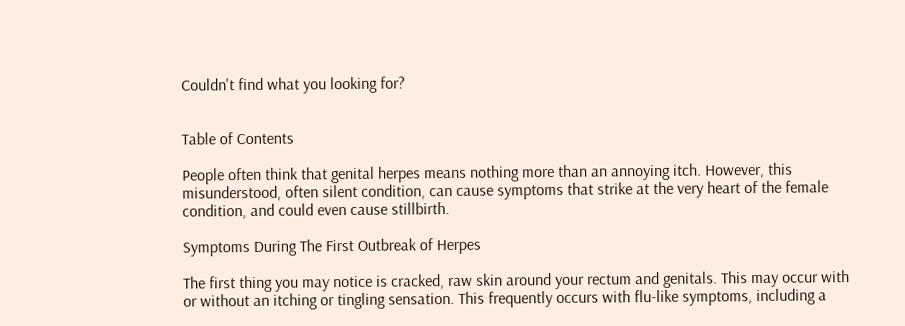Couldn't find what you looking for?


Table of Contents

People often think that genital herpes means nothing more than an annoying itch. However, this misunderstood, often silent condition, can cause symptoms that strike at the very heart of the female condition, and could even cause stillbirth.

Symptoms During The First Outbreak of Herpes

The first thing you may notice is cracked, raw skin around your rectum and genitals. This may occur with or without an itching or tingling sensation. This frequently occurs with flu-like symptoms, including a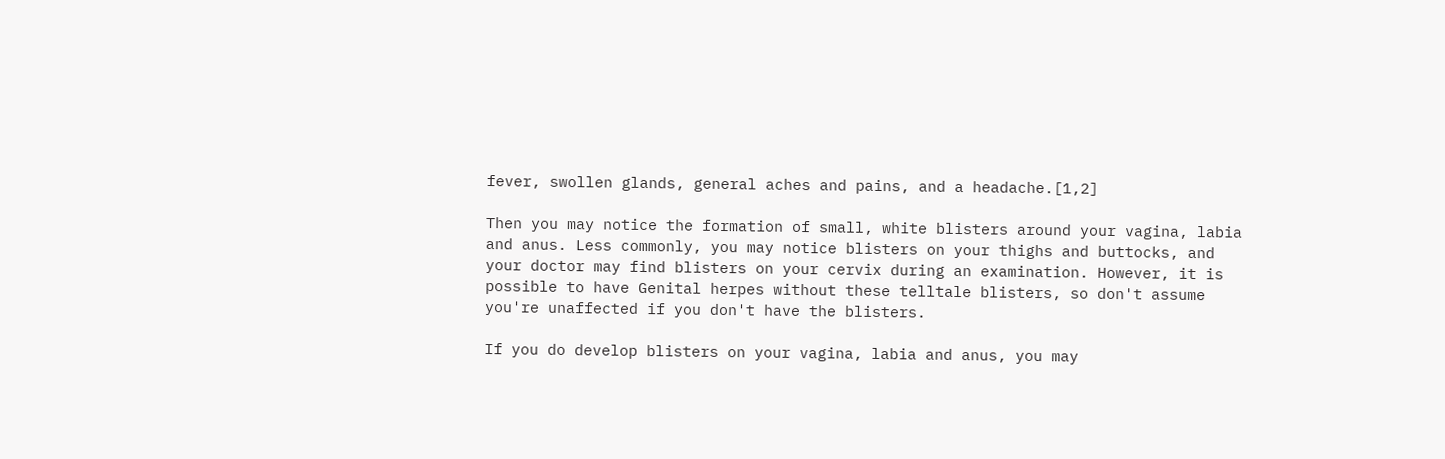fever, swollen glands, general aches and pains, and a headache.[1,2]

Then you may notice the formation of small, white blisters around your vagina, labia and anus. Less commonly, you may notice blisters on your thighs and buttocks, and your doctor may find blisters on your cervix during an examination. However, it is possible to have Genital herpes without these telltale blisters, so don't assume you're unaffected if you don't have the blisters.

If you do develop blisters on your vagina, labia and anus, you may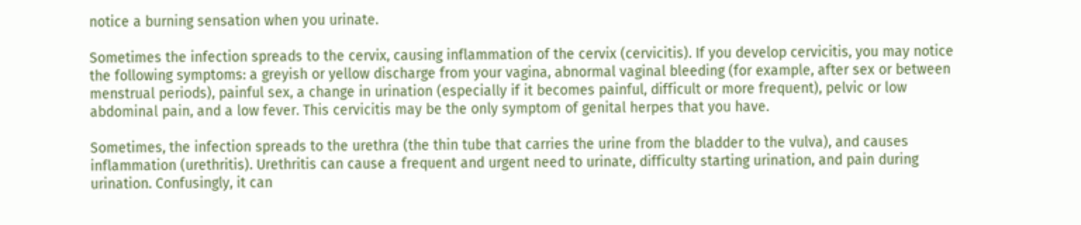notice a burning sensation when you urinate.

Sometimes the infection spreads to the cervix, causing inflammation of the cervix (cervicitis). If you develop cervicitis, you may notice the following symptoms: a greyish or yellow discharge from your vagina, abnormal vaginal bleeding (for example, after sex or between menstrual periods), painful sex, a change in urination (especially if it becomes painful, difficult or more frequent), pelvic or low abdominal pain, and a low fever. This cervicitis may be the only symptom of genital herpes that you have.

Sometimes, the infection spreads to the urethra (the thin tube that carries the urine from the bladder to the vulva), and causes inflammation (urethritis). Urethritis can cause a frequent and urgent need to urinate, difficulty starting urination, and pain during urination. Confusingly, it can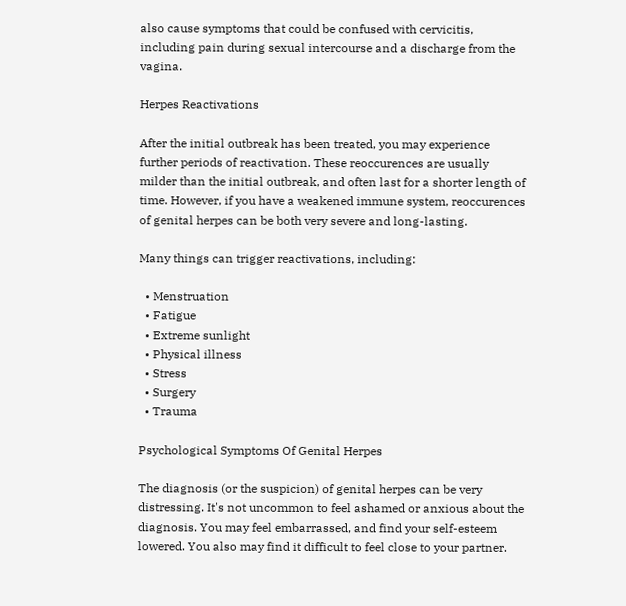also cause symptoms that could be confused with cervicitis, including pain during sexual intercourse and a discharge from the vagina.

Herpes Reactivations

After the initial outbreak has been treated, you may experience further periods of reactivation. These reoccurences are usually milder than the initial outbreak, and often last for a shorter length of time. However, if you have a weakened immune system, reoccurences of genital herpes can be both very severe and long-lasting.

Many things can trigger reactivations, including:

  • Menstruation
  • Fatigue
  • Extreme sunlight
  • Physical illness
  • Stress
  • Surgery
  • Trauma

Psychological Symptoms Of Genital Herpes

The diagnosis (or the suspicion) of genital herpes can be very distressing. It's not uncommon to feel ashamed or anxious about the diagnosis. You may feel embarrassed, and find your self-esteem lowered. You also may find it difficult to feel close to your partner.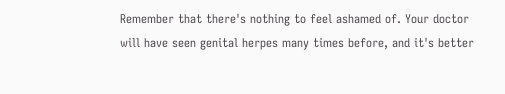Remember that there's nothing to feel ashamed of. Your doctor will have seen genital herpes many times before, and it's better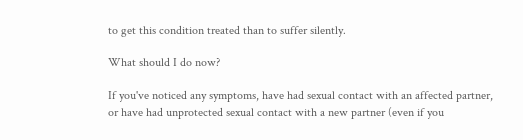to get this condition treated than to suffer silently.

What should I do now?

If you've noticed any symptoms, have had sexual contact with an affected partner, or have had unprotected sexual contact with a new partner (even if you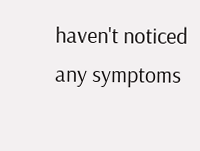haven't noticed any symptoms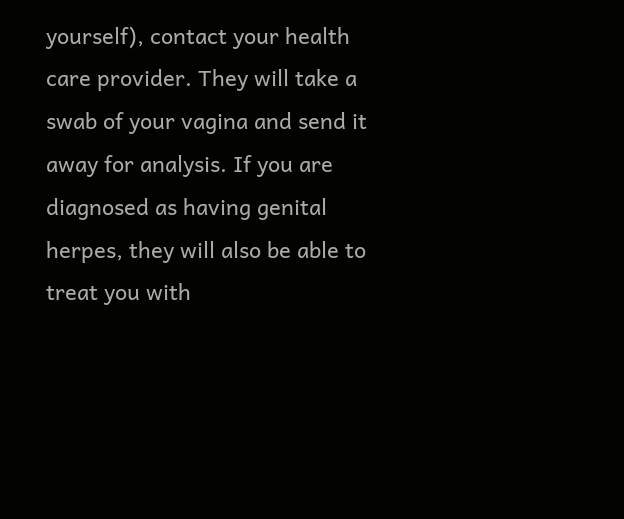yourself), contact your health care provider. They will take a swab of your vagina and send it away for analysis. If you are diagnosed as having genital herpes, they will also be able to treat you with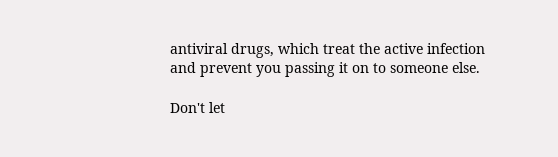antiviral drugs, which treat the active infection and prevent you passing it on to someone else.

Don't let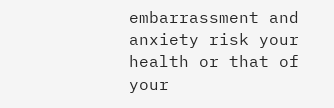embarrassment and anxiety risk your health or that of your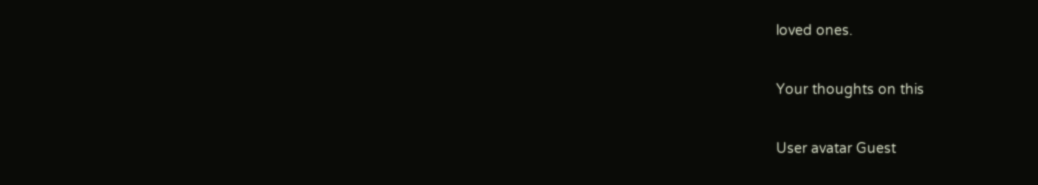loved ones.

Your thoughts on this

User avatar Guest